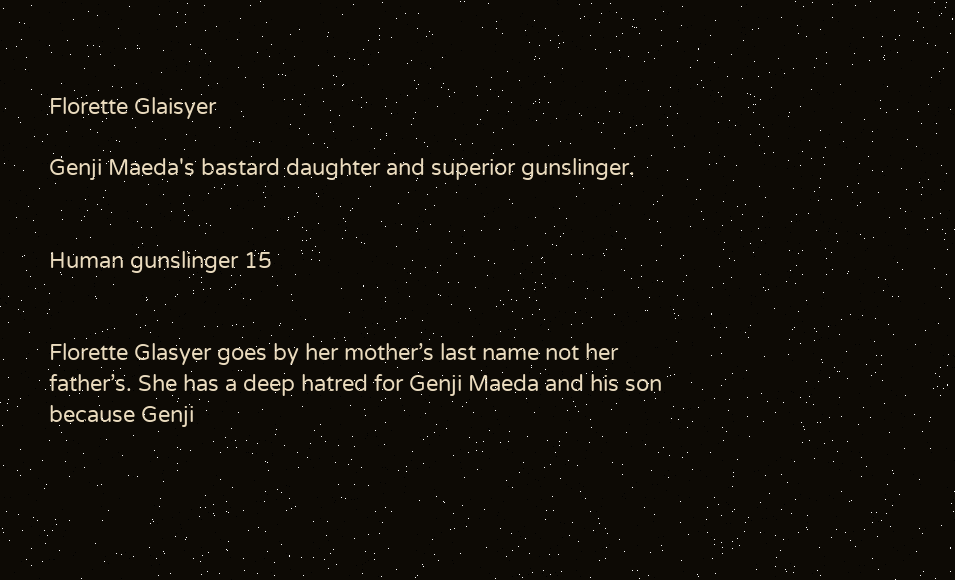Florette Glaisyer

Genji Maeda's bastard daughter and superior gunslinger.


Human gunslinger 15


Florette Glasyer goes by her mother’s last name not her father’s. She has a deep hatred for Genji Maeda and his son because Genji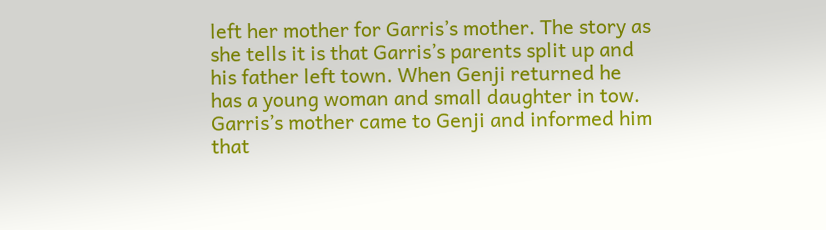left her mother for Garris’s mother. The story as she tells it is that Garris’s parents split up and his father left town. When Genji returned he has a young woman and small daughter in tow. Garris’s mother came to Genji and informed him that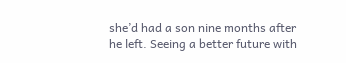she’d had a son nine months after he left. Seeing a better future with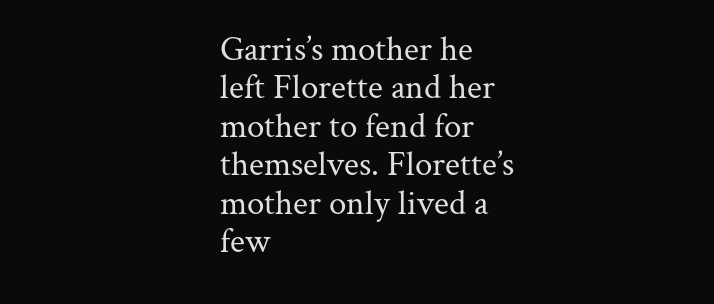Garris’s mother he left Florette and her mother to fend for themselves. Florette’s mother only lived a few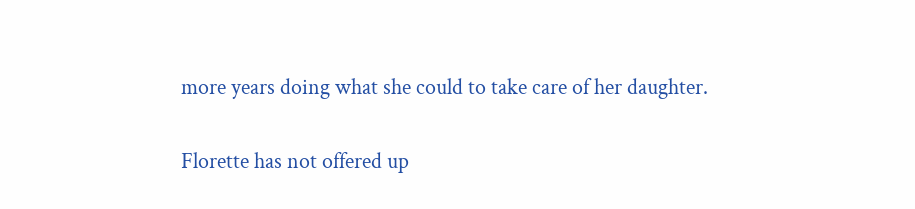more years doing what she could to take care of her daughter.

Florette has not offered up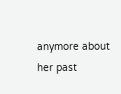anymore about her past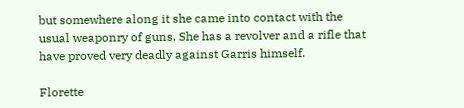but somewhere along it she came into contact with the usual weaponry of guns. She has a revolver and a rifle that have proved very deadly against Garris himself.

Florette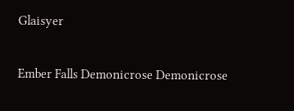Glaisyer

Ember Falls Demonicrose Demonicrose